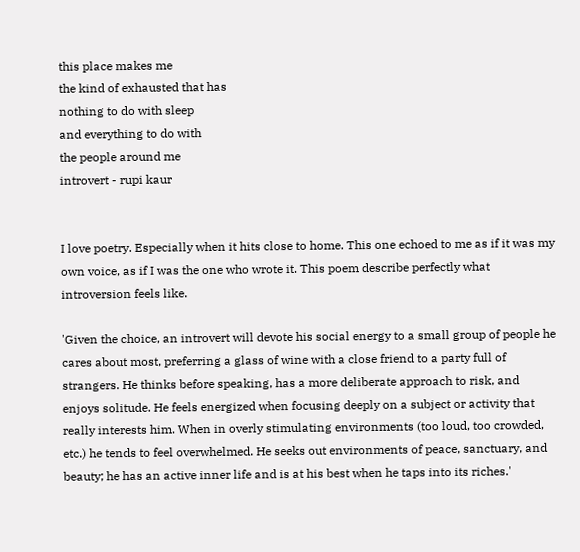this place makes me
the kind of exhausted that has
nothing to do with sleep
and everything to do with
the people around me
introvert - rupi kaur


I love poetry. Especially when it hits close to home. This one echoed to me as if it was my own voice, as if I was the one who wrote it. This poem describe perfectly what introversion feels like.

'Given the choice, an introvert will devote his social energy to a small group of people he cares about most, preferring a glass of wine with a close friend to a party full of strangers. He thinks before speaking, has a more deliberate approach to risk, and enjoys solitude. He feels energized when focusing deeply on a subject or activity that really interests him. When in overly stimulating environments (too loud, too crowded, etc.) he tends to feel overwhelmed. He seeks out environments of peace, sanctuary, and beauty; he has an active inner life and is at his best when he taps into its riches.'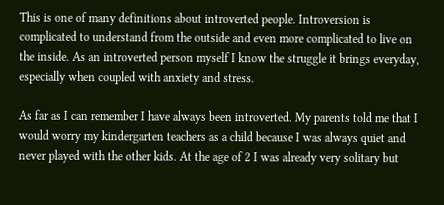This is one of many definitions about introverted people. Introversion is complicated to understand from the outside and even more complicated to live on the inside. As an introverted person myself I know the struggle it brings everyday, especially when coupled with anxiety and stress.

As far as I can remember I have always been introverted. My parents told me that I would worry my kindergarten teachers as a child because I was always quiet and never played with the other kids. At the age of 2 I was already very solitary but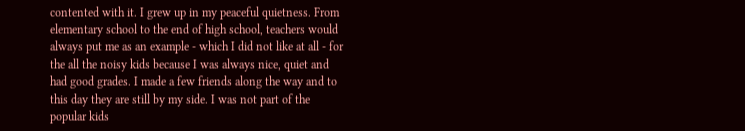contented with it. I grew up in my peaceful quietness. From elementary school to the end of high school, teachers would always put me as an example - which I did not like at all - for the all the noisy kids because I was always nice, quiet and had good grades. I made a few friends along the way and to this day they are still by my side. I was not part of the popular kids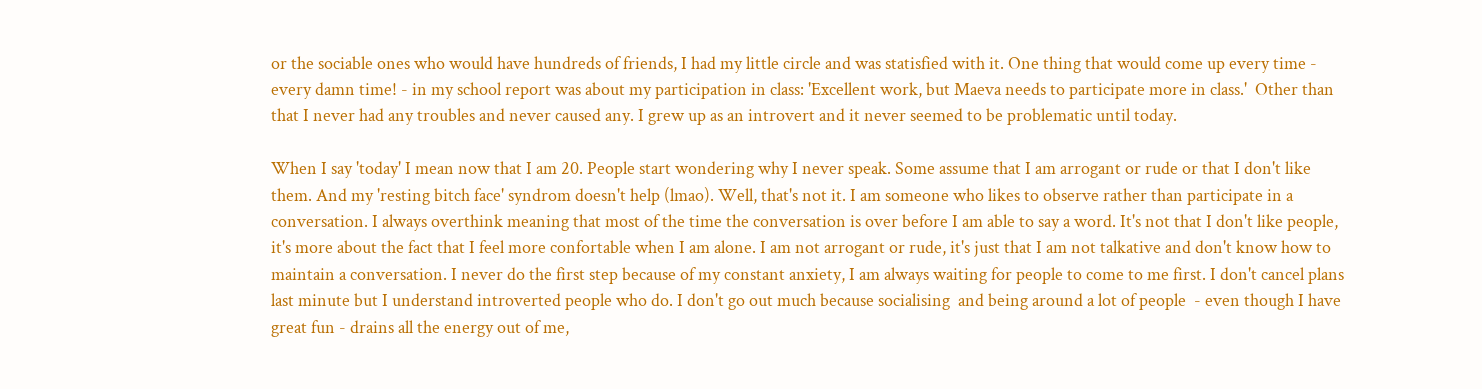or the sociable ones who would have hundreds of friends, I had my little circle and was statisfied with it. One thing that would come up every time - every damn time! - in my school report was about my participation in class: 'Excellent work, but Maeva needs to participate more in class.'  Other than that I never had any troubles and never caused any. I grew up as an introvert and it never seemed to be problematic until today.

When I say 'today' I mean now that I am 20. People start wondering why I never speak. Some assume that I am arrogant or rude or that I don't like them. And my 'resting bitch face' syndrom doesn't help (lmao). Well, that's not it. I am someone who likes to observe rather than participate in a conversation. I always overthink meaning that most of the time the conversation is over before I am able to say a word. It's not that I don't like people, it's more about the fact that I feel more confortable when I am alone. I am not arrogant or rude, it's just that I am not talkative and don't know how to maintain a conversation. I never do the first step because of my constant anxiety, I am always waiting for people to come to me first. I don't cancel plans last minute but I understand introverted people who do. I don't go out much because socialising  and being around a lot of people  - even though I have great fun - drains all the energy out of me,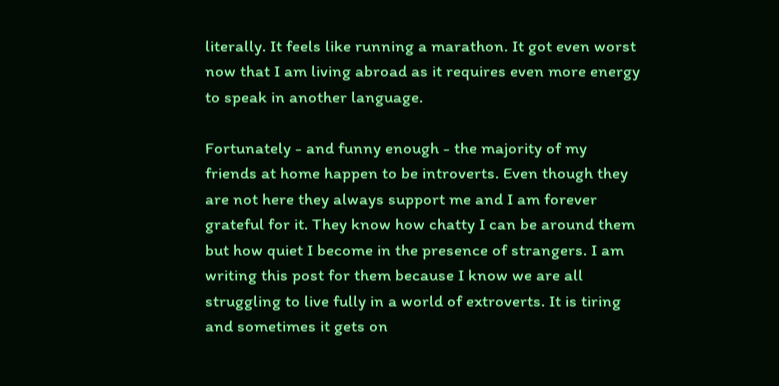literally. It feels like running a marathon. It got even worst now that I am living abroad as it requires even more energy to speak in another language.

Fortunately - and funny enough - the majority of my friends at home happen to be introverts. Even though they are not here they always support me and I am forever grateful for it. They know how chatty I can be around them but how quiet I become in the presence of strangers. I am writing this post for them because I know we are all struggling to live fully in a world of extroverts. It is tiring and sometimes it gets on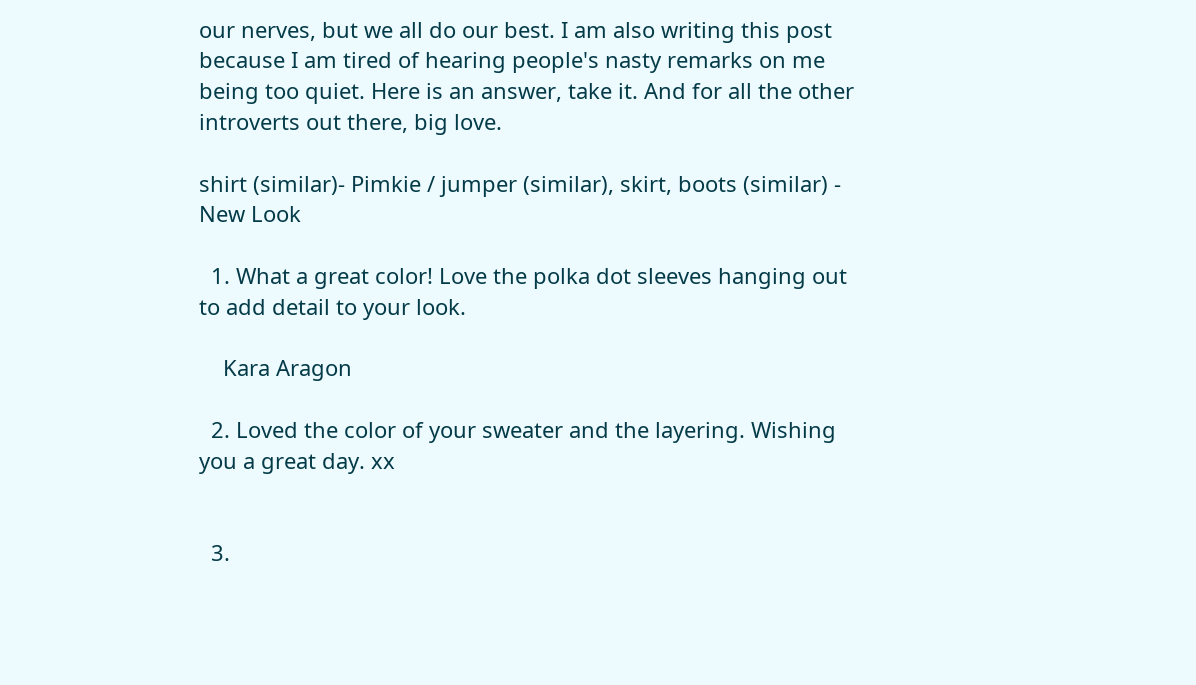our nerves, but we all do our best. I am also writing this post because I am tired of hearing people's nasty remarks on me being too quiet. Here is an answer, take it. And for all the other introverts out there, big love.

shirt (similar)- Pimkie / jumper (similar), skirt, boots (similar) - New Look

  1. What a great color! Love the polka dot sleeves hanging out to add detail to your look.

    Kara Aragon

  2. Loved the color of your sweater and the layering. Wishing you a great day. xx


  3.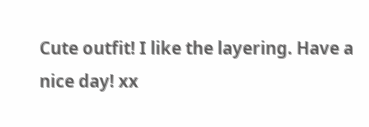Cute outfit! I like the layering. Have a nice day! xx